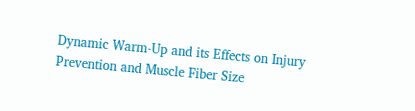Dynamic Warm-Up and its Effects on Injury Prevention and Muscle Fiber Size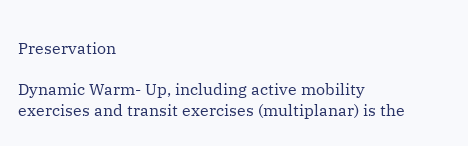Preservation

Dynamic Warm- Up, including active mobility exercises and transit exercises (multiplanar) is the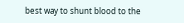best way to shunt blood to the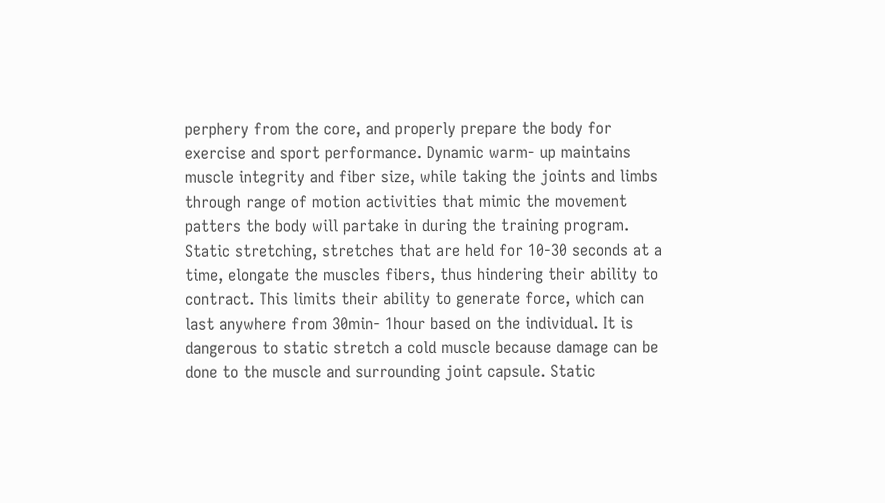perphery from the core, and properly prepare the body for exercise and sport performance. Dynamic warm- up maintains muscle integrity and fiber size, while taking the joints and limbs through range of motion activities that mimic the movement patters the body will partake in during the training program. Static stretching, stretches that are held for 10-30 seconds at a time, elongate the muscles fibers, thus hindering their ability to contract. This limits their ability to generate force, which can last anywhere from 30min- 1hour based on the individual. It is dangerous to static stretch a cold muscle because damage can be done to the muscle and surrounding joint capsule. Static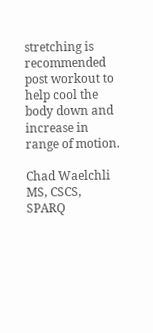stretching is recommended post workout to help cool the body down and increase in range of motion.

Chad Waelchli MS, CSCS, SPARQ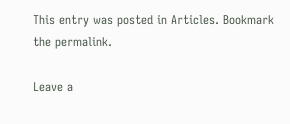This entry was posted in Articles. Bookmark the permalink.

Leave a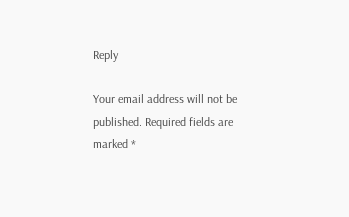Reply

Your email address will not be published. Required fields are marked *